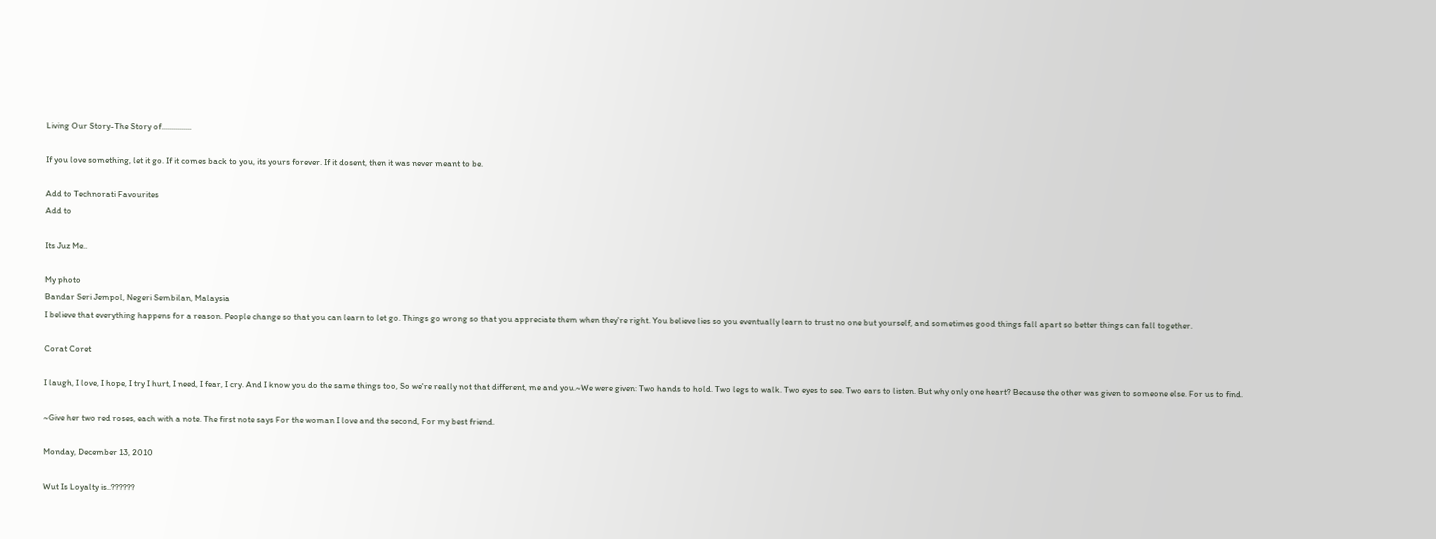Living Our Story-The Story of...............

If you love something, let it go. If it comes back to you, its yours forever. If it dosent, then it was never meant to be.

Add to Technorati Favourites
Add to

Its Juz Me..

My photo
Bandar Seri Jempol, Negeri Sembilan, Malaysia
I believe that everything happens for a reason. People change so that you can learn to let go. Things go wrong so that you appreciate them when they're right. You believe lies so you eventually learn to trust no one but yourself, and sometimes good things fall apart so better things can fall together.

Corat Coret

I laugh, I love, I hope, I try I hurt, I need, I fear, I cry. And I know you do the same things too, So we're really not that different, me and you.~We were given: Two hands to hold. Two legs to walk. Two eyes to see. Two ears to listen. But why only one heart? Because the other was given to someone else. For us to find.

~Give her two red roses, each with a note. The first note says For the woman I love and the second, For my best friend.

Monday, December 13, 2010

Wut Is Loyalty is..??????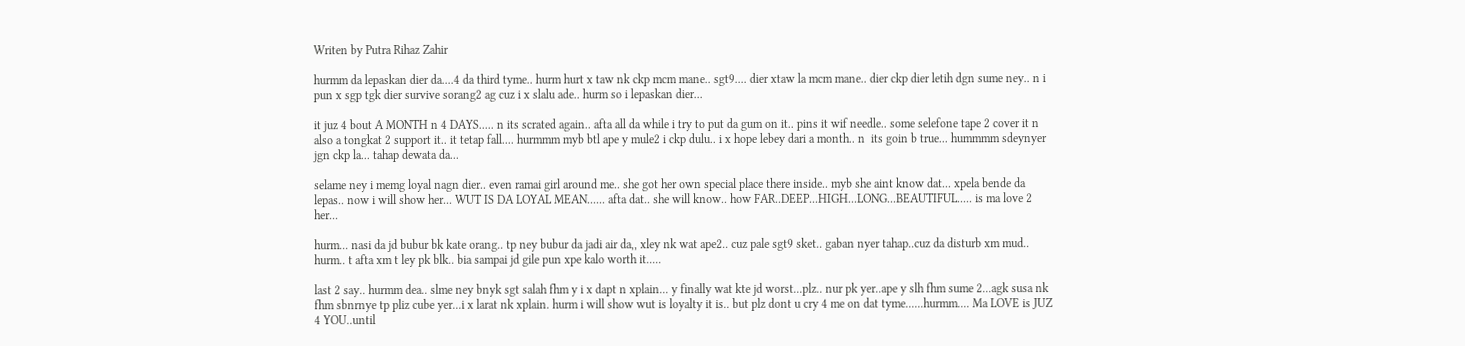Writen by Putra Rihaz Zahir

hurmm da lepaskan dier da....4 da third tyme.. hurm hurt x taw nk ckp mcm mane.. sgt9.... dier xtaw la mcm mane.. dier ckp dier letih dgn sume ney.. n i pun x sgp tgk dier survive sorang2 ag cuz i x slalu ade.. hurm so i lepaskan dier...

it juz 4 bout A MONTH n 4 DAYS..... n its scrated again.. afta all da while i try to put da gum on it.. pins it wif needle.. some selefone tape 2 cover it n also a tongkat 2 support it.. it tetap fall.... hurmmm myb btl ape y mule2 i ckp dulu.. i x hope lebey dari a month.. n  its goin b true... hummmm sdeynyer jgn ckp la... tahap dewata da...

selame ney i memg loyal nagn dier.. even ramai girl around me.. she got her own special place there inside.. myb she aint know dat... xpela bende da lepas.. now i will show her... WUT IS DA LOYAL MEAN...... afta dat.. she will know.. how FAR..DEEP...HIGH...LONG...BEAUTIFUL..... is ma love 2 her...

hurm... nasi da jd bubur bk kate orang.. tp ney bubur da jadi air da,, xley nk wat ape2.. cuz pale sgt9 sket.. gaban nyer tahap..cuz da disturb xm mud.. hurm.. t afta xm t ley pk blk.. bia sampai jd gile pun xpe kalo worth it.....

last 2 say.. hurmm dea.. slme ney bnyk sgt salah fhm y i x dapt n xplain... y finally wat kte jd worst...plz.. nur pk yer..ape y slh fhm sume 2...agk susa nk fhm sbnrnye tp pliz cube yer...i x larat nk xplain. hurm i will show wut is loyalty it is.. but plz dont u cry 4 me on dat tyme......hurmm.... Ma LOVE is JUZ 4 YOU..until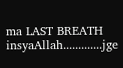ma LAST BREATH insyaAllah.............jge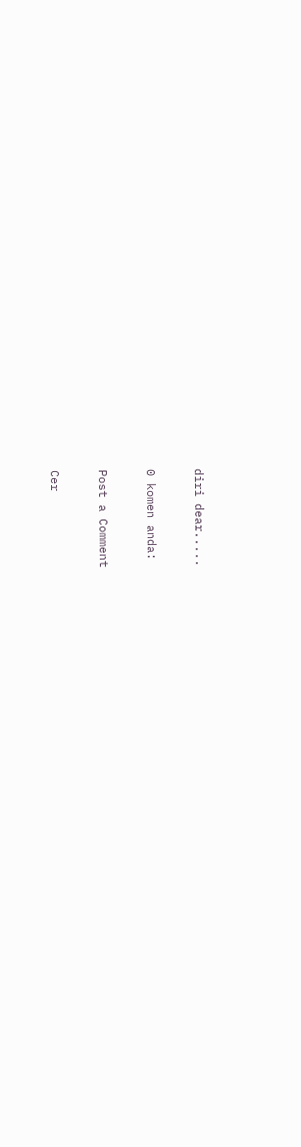diri dear.....

0 komen anda:

Post a Comment

Cer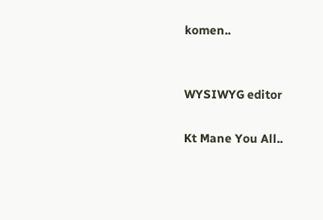komen..


WYSIWYG editor

Kt Mane You All..